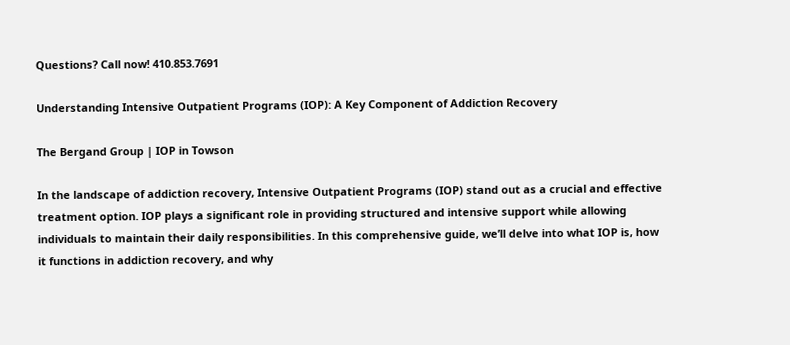Questions? Call now! 410.853.7691

Understanding Intensive Outpatient Programs (IOP): A Key Component of Addiction Recovery

The Bergand Group | IOP in Towson

In the landscape of addiction recovery, Intensive Outpatient Programs (IOP) stand out as a crucial and effective treatment option. IOP plays a significant role in providing structured and intensive support while allowing individuals to maintain their daily responsibilities. In this comprehensive guide, we’ll delve into what IOP is, how it functions in addiction recovery, and why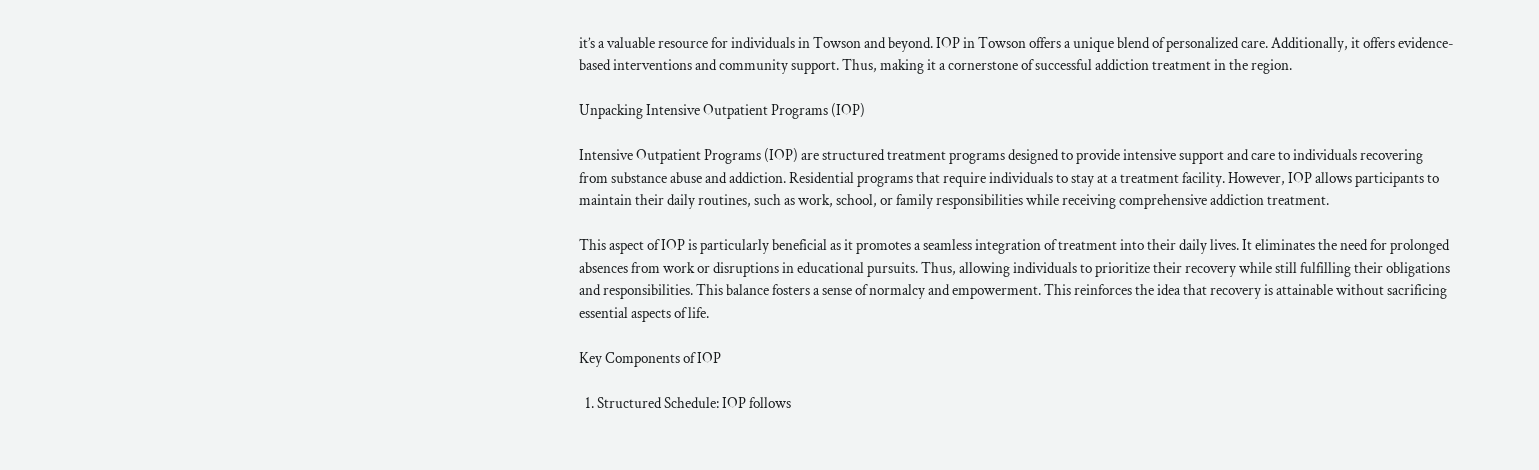it’s a valuable resource for individuals in Towson and beyond. IOP in Towson offers a unique blend of personalized care. Additionally, it offers evidence-based interventions and community support. Thus, making it a cornerstone of successful addiction treatment in the region.

Unpacking Intensive Outpatient Programs (IOP)

Intensive Outpatient Programs (IOP) are structured treatment programs designed to provide intensive support and care to individuals recovering from substance abuse and addiction. Residential programs that require individuals to stay at a treatment facility. However, IOP allows participants to maintain their daily routines, such as work, school, or family responsibilities while receiving comprehensive addiction treatment.

This aspect of IOP is particularly beneficial as it promotes a seamless integration of treatment into their daily lives. It eliminates the need for prolonged absences from work or disruptions in educational pursuits. Thus, allowing individuals to prioritize their recovery while still fulfilling their obligations and responsibilities. This balance fosters a sense of normalcy and empowerment. This reinforces the idea that recovery is attainable without sacrificing essential aspects of life.

Key Components of IOP

  1. Structured Schedule: IOP follows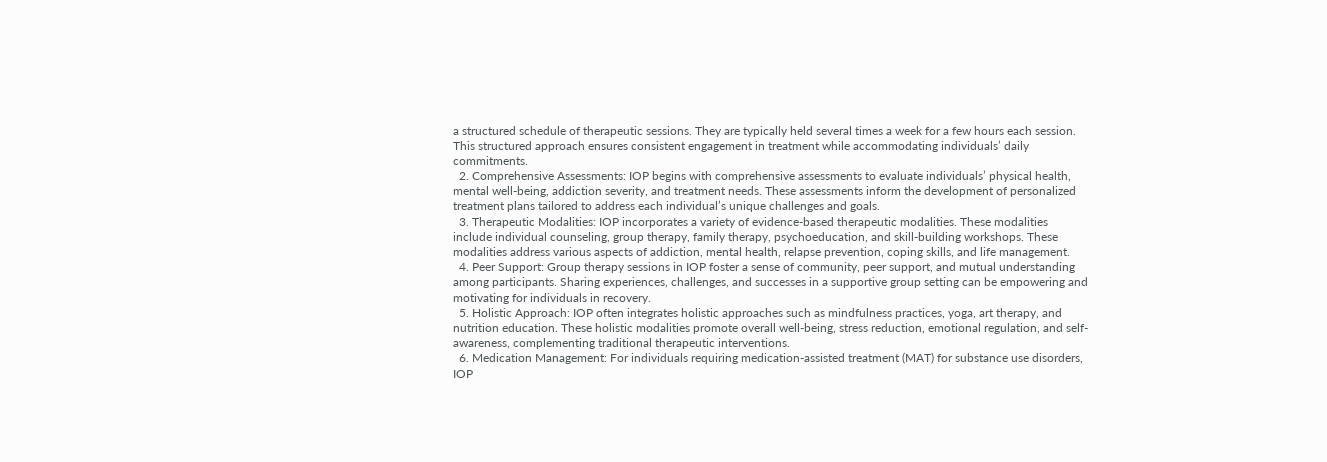a structured schedule of therapeutic sessions. They are typically held several times a week for a few hours each session. This structured approach ensures consistent engagement in treatment while accommodating individuals’ daily commitments.
  2. Comprehensive Assessments: IOP begins with comprehensive assessments to evaluate individuals’ physical health, mental well-being, addiction severity, and treatment needs. These assessments inform the development of personalized treatment plans tailored to address each individual’s unique challenges and goals.
  3. Therapeutic Modalities: IOP incorporates a variety of evidence-based therapeutic modalities. These modalities include individual counseling, group therapy, family therapy, psychoeducation, and skill-building workshops. These modalities address various aspects of addiction, mental health, relapse prevention, coping skills, and life management.
  4. Peer Support: Group therapy sessions in IOP foster a sense of community, peer support, and mutual understanding among participants. Sharing experiences, challenges, and successes in a supportive group setting can be empowering and motivating for individuals in recovery.
  5. Holistic Approach: IOP often integrates holistic approaches such as mindfulness practices, yoga, art therapy, and nutrition education. These holistic modalities promote overall well-being, stress reduction, emotional regulation, and self-awareness, complementing traditional therapeutic interventions.
  6. Medication Management: For individuals requiring medication-assisted treatment (MAT) for substance use disorders, IOP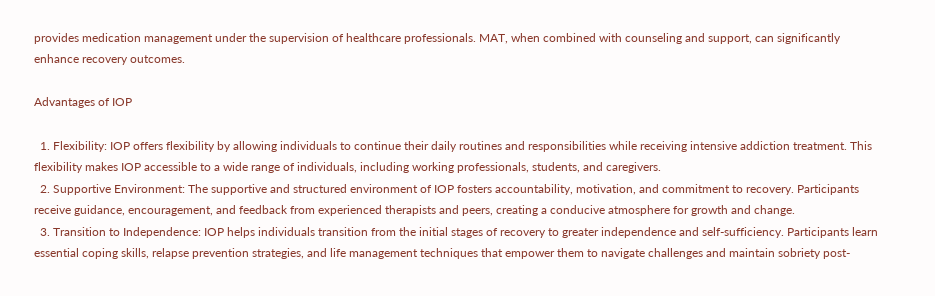provides medication management under the supervision of healthcare professionals. MAT, when combined with counseling and support, can significantly enhance recovery outcomes.

Advantages of IOP

  1. Flexibility: IOP offers flexibility by allowing individuals to continue their daily routines and responsibilities while receiving intensive addiction treatment. This flexibility makes IOP accessible to a wide range of individuals, including working professionals, students, and caregivers.
  2. Supportive Environment: The supportive and structured environment of IOP fosters accountability, motivation, and commitment to recovery. Participants receive guidance, encouragement, and feedback from experienced therapists and peers, creating a conducive atmosphere for growth and change.
  3. Transition to Independence: IOP helps individuals transition from the initial stages of recovery to greater independence and self-sufficiency. Participants learn essential coping skills, relapse prevention strategies, and life management techniques that empower them to navigate challenges and maintain sobriety post-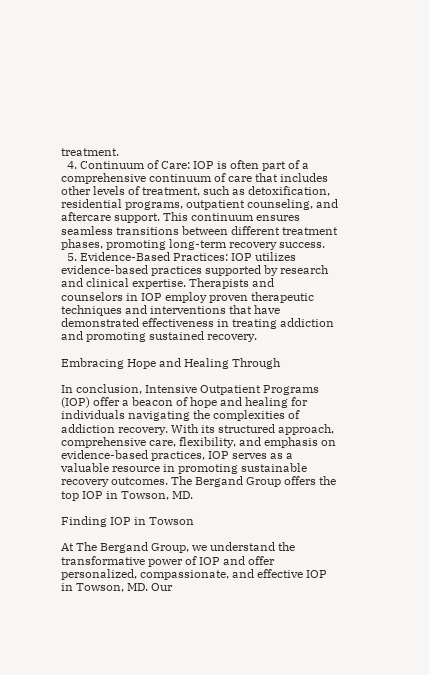treatment.
  4. Continuum of Care: IOP is often part of a comprehensive continuum of care that includes other levels of treatment, such as detoxification, residential programs, outpatient counseling, and aftercare support. This continuum ensures seamless transitions between different treatment phases, promoting long-term recovery success.
  5. Evidence-Based Practices: IOP utilizes evidence-based practices supported by research and clinical expertise. Therapists and counselors in IOP employ proven therapeutic techniques and interventions that have demonstrated effectiveness in treating addiction and promoting sustained recovery.

Embracing Hope and Healing Through

In conclusion, Intensive Outpatient Programs (IOP) offer a beacon of hope and healing for individuals navigating the complexities of addiction recovery. With its structured approach, comprehensive care, flexibility, and emphasis on evidence-based practices, IOP serves as a valuable resource in promoting sustainable recovery outcomes. The Bergand Group offers the top IOP in Towson, MD.

Finding IOP in Towson

At The Bergand Group, we understand the transformative power of IOP and offer personalized, compassionate, and effective IOP in Towson, MD. Our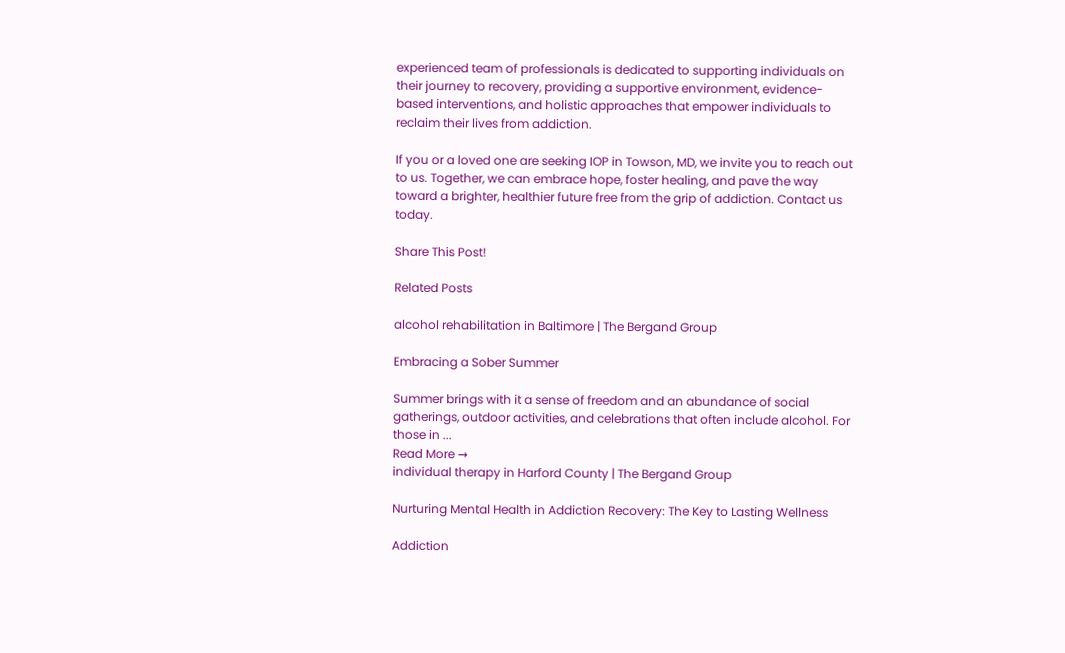experienced team of professionals is dedicated to supporting individuals on their journey to recovery, providing a supportive environment, evidence-based interventions, and holistic approaches that empower individuals to reclaim their lives from addiction.

If you or a loved one are seeking IOP in Towson, MD, we invite you to reach out to us. Together, we can embrace hope, foster healing, and pave the way toward a brighter, healthier future free from the grip of addiction. Contact us today.

Share This Post!

Related Posts

alcohol rehabilitation in Baltimore | The Bergand Group

Embracing a Sober Summer

Summer brings with it a sense of freedom and an abundance of social gatherings, outdoor activities, and celebrations that often include alcohol. For those in ...
Read More →
individual therapy in Harford County | The Bergand Group

Nurturing Mental Health in Addiction Recovery: The Key to Lasting Wellness

Addiction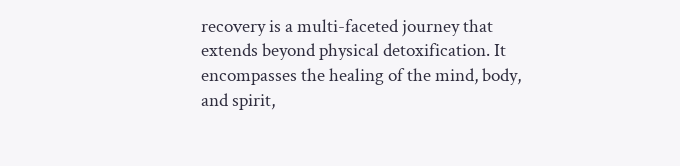recovery is a multi-faceted journey that extends beyond physical detoxification. It encompasses the healing of the mind, body, and spirit,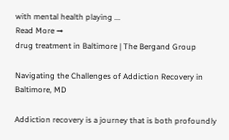with mental health playing ...
Read More →
drug treatment in Baltimore | The Bergand Group

Navigating the Challenges of Addiction Recovery in Baltimore, MD

Addiction recovery is a journey that is both profoundly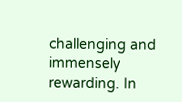challenging and immensely rewarding. In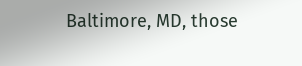Baltimore, MD, those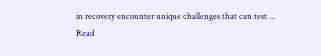in recovery encounter unique challenges that can test ...
Read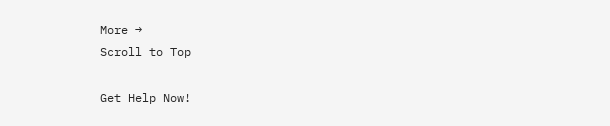More →
Scroll to Top

Get Help Now!